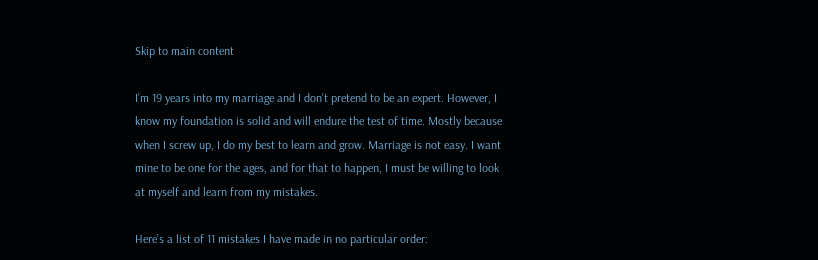Skip to main content

I’m 19 years into my marriage and I don’t pretend to be an expert. However, I know my foundation is solid and will endure the test of time. Mostly because when I screw up, I do my best to learn and grow. Marriage is not easy. I want mine to be one for the ages, and for that to happen, I must be willing to look at myself and learn from my mistakes.

Here’s a list of 11 mistakes I have made in no particular order: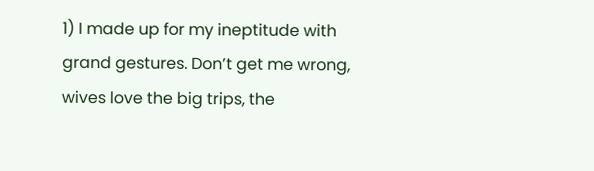1) I made up for my ineptitude with grand gestures. Don’t get me wrong, wives love the big trips, the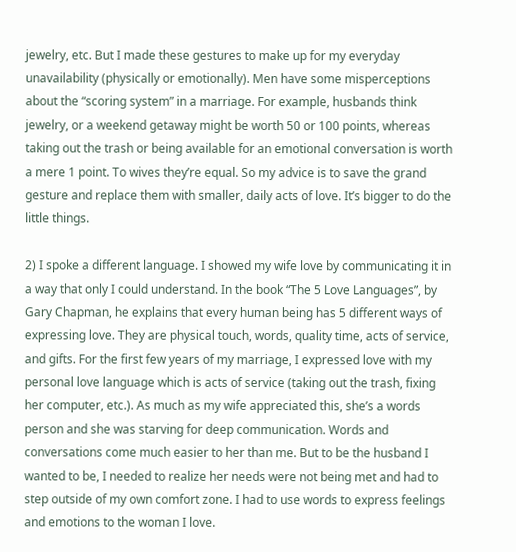jewelry, etc. But I made these gestures to make up for my everyday unavailability (physically or emotionally). Men have some misperceptions about the “scoring system” in a marriage. For example, husbands think jewelry, or a weekend getaway might be worth 50 or 100 points, whereas taking out the trash or being available for an emotional conversation is worth a mere 1 point. To wives they’re equal. So my advice is to save the grand gesture and replace them with smaller, daily acts of love. It’s bigger to do the little things.

2) I spoke a different language. I showed my wife love by communicating it in a way that only I could understand. In the book “The 5 Love Languages”, by Gary Chapman, he explains that every human being has 5 different ways of expressing love. They are physical touch, words, quality time, acts of service, and gifts. For the first few years of my marriage, I expressed love with my personal love language which is acts of service (taking out the trash, fixing her computer, etc.). As much as my wife appreciated this, she’s a words person and she was starving for deep communication. Words and conversations come much easier to her than me. But to be the husband I wanted to be, I needed to realize her needs were not being met and had to step outside of my own comfort zone. I had to use words to express feelings and emotions to the woman I love.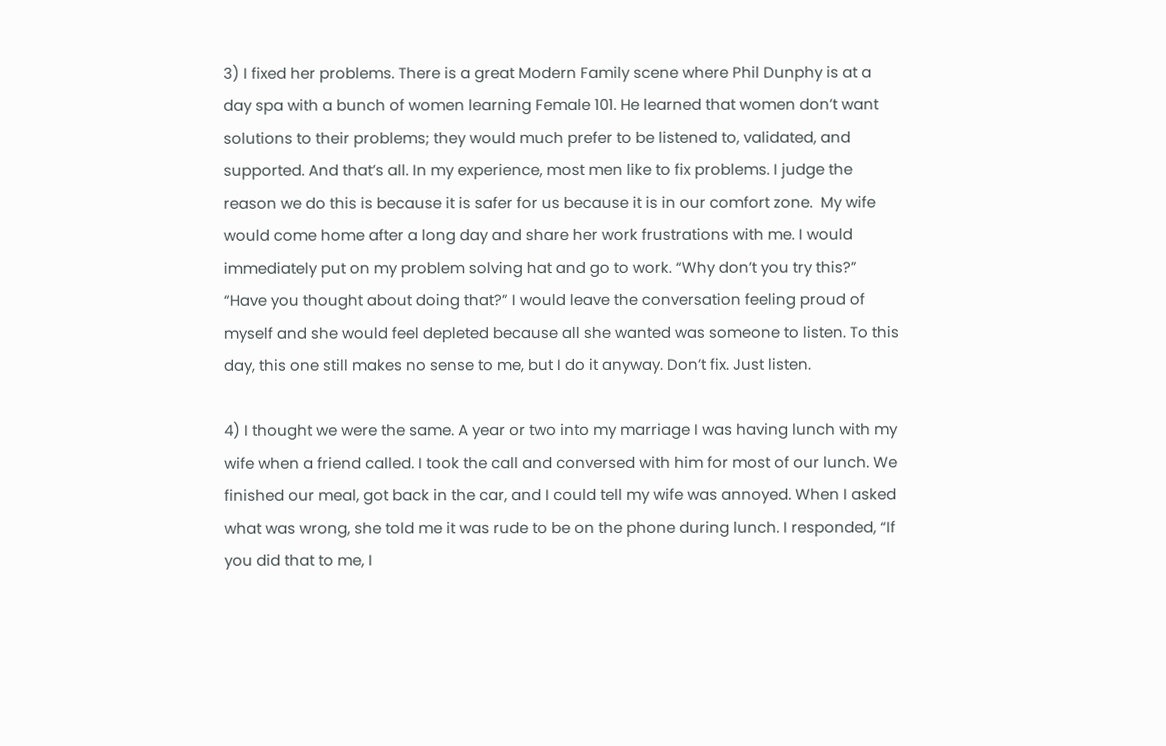3) I fixed her problems. There is a great Modern Family scene where Phil Dunphy is at a day spa with a bunch of women learning Female 101. He learned that women don’t want solutions to their problems; they would much prefer to be listened to, validated, and supported. And that’s all. In my experience, most men like to fix problems. I judge the reason we do this is because it is safer for us because it is in our comfort zone.  My wife would come home after a long day and share her work frustrations with me. I would immediately put on my problem solving hat and go to work. “Why don’t you try this?” “Have you thought about doing that?” I would leave the conversation feeling proud of myself and she would feel depleted because all she wanted was someone to listen. To this day, this one still makes no sense to me, but I do it anyway. Don’t fix. Just listen.

4) I thought we were the same. A year or two into my marriage I was having lunch with my wife when a friend called. I took the call and conversed with him for most of our lunch. We finished our meal, got back in the car, and I could tell my wife was annoyed. When I asked what was wrong, she told me it was rude to be on the phone during lunch. I responded, “If you did that to me, I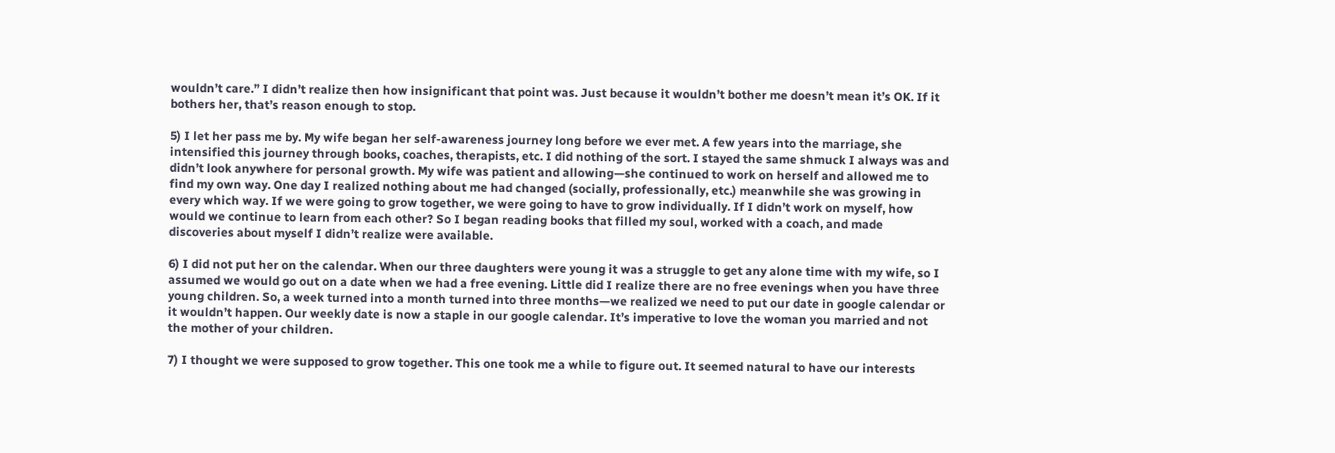wouldn’t care.” I didn’t realize then how insignificant that point was. Just because it wouldn’t bother me doesn’t mean it’s OK. If it bothers her, that’s reason enough to stop.

5) I let her pass me by. My wife began her self-awareness journey long before we ever met. A few years into the marriage, she intensified this journey through books, coaches, therapists, etc. I did nothing of the sort. I stayed the same shmuck I always was and didn’t look anywhere for personal growth. My wife was patient and allowing—she continued to work on herself and allowed me to find my own way. One day I realized nothing about me had changed (socially, professionally, etc.) meanwhile she was growing in every which way. If we were going to grow together, we were going to have to grow individually. If I didn’t work on myself, how would we continue to learn from each other? So I began reading books that filled my soul, worked with a coach, and made discoveries about myself I didn’t realize were available.

6) I did not put her on the calendar. When our three daughters were young it was a struggle to get any alone time with my wife, so I assumed we would go out on a date when we had a free evening. Little did I realize there are no free evenings when you have three young children. So, a week turned into a month turned into three months—we realized we need to put our date in google calendar or it wouldn’t happen. Our weekly date is now a staple in our google calendar. It’s imperative to love the woman you married and not the mother of your children.

7) I thought we were supposed to grow together. This one took me a while to figure out. It seemed natural to have our interests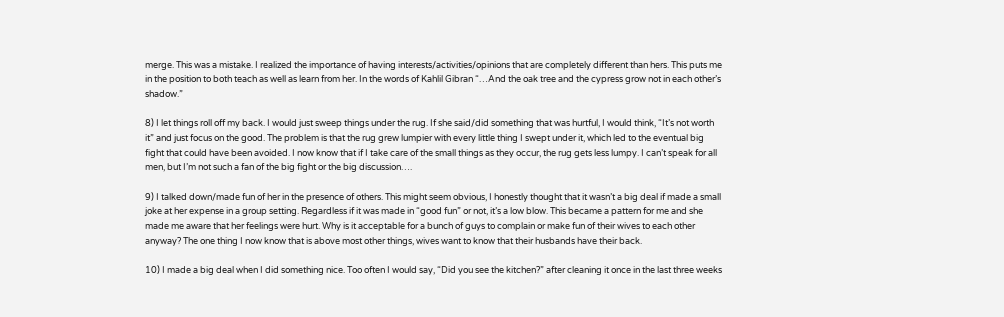merge. This was a mistake. I realized the importance of having interests/activities/opinions that are completely different than hers. This puts me in the position to both teach as well as learn from her. In the words of Kahlil Gibran “…And the oak tree and the cypress grow not in each other’s shadow.”

8) I let things roll off my back. I would just sweep things under the rug. If she said/did something that was hurtful, I would think, “It’s not worth it” and just focus on the good. The problem is that the rug grew lumpier with every little thing I swept under it, which led to the eventual big fight that could have been avoided. I now know that if I take care of the small things as they occur, the rug gets less lumpy. I can’t speak for all men, but I’m not such a fan of the big fight or the big discussion….

9) I talked down/made fun of her in the presence of others. This might seem obvious, I honestly thought that it wasn’t a big deal if made a small joke at her expense in a group setting. Regardless if it was made in “good fun” or not, it’s a low blow. This became a pattern for me and she made me aware that her feelings were hurt. Why is it acceptable for a bunch of guys to complain or make fun of their wives to each other anyway? The one thing I now know that is above most other things, wives want to know that their husbands have their back.

10) I made a big deal when I did something nice. Too often I would say, “Did you see the kitchen?” after cleaning it once in the last three weeks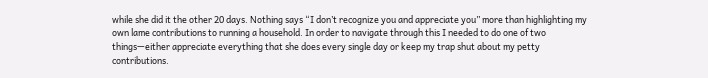while she did it the other 20 days. Nothing says “I don’t recognize you and appreciate you” more than highlighting my own lame contributions to running a household. In order to navigate through this I needed to do one of two things—either appreciate everything that she does every single day or keep my trap shut about my petty contributions.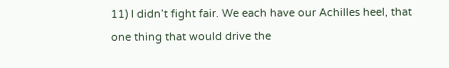11) I didn’t fight fair. We each have our Achilles heel, that one thing that would drive the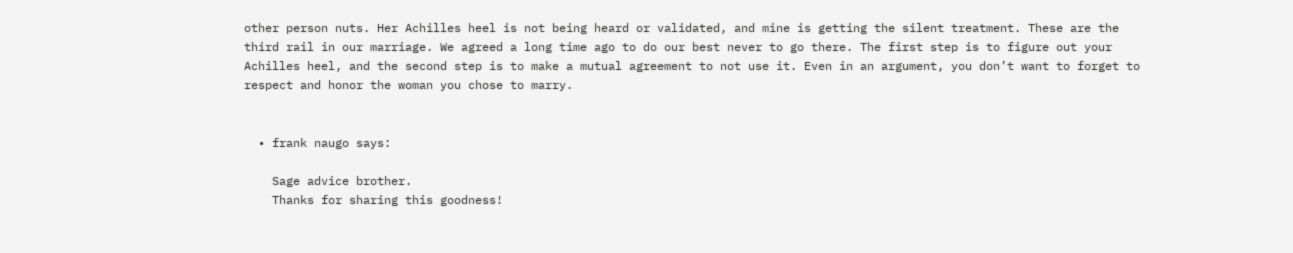other person nuts. Her Achilles heel is not being heard or validated, and mine is getting the silent treatment. These are the third rail in our marriage. We agreed a long time ago to do our best never to go there. The first step is to figure out your Achilles heel, and the second step is to make a mutual agreement to not use it. Even in an argument, you don’t want to forget to respect and honor the woman you chose to marry.


  • frank naugo says:

    Sage advice brother.
    Thanks for sharing this goodness!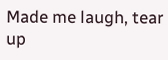Made me laugh, tear up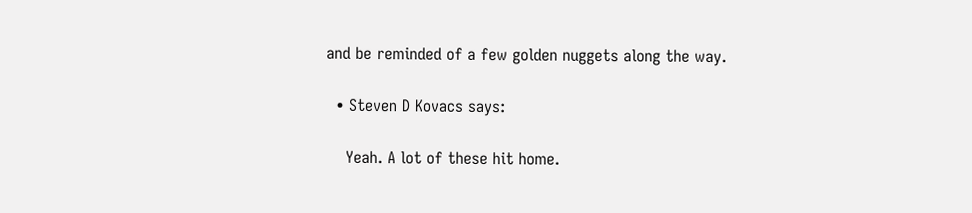and be reminded of a few golden nuggets along the way.

  • Steven D Kovacs says:

    Yeah. A lot of these hit home.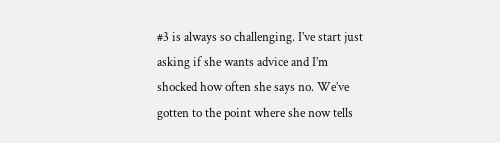#3 is always so challenging. I’ve start just asking if she wants advice and I’m shocked how often she says no. We’ve gotten to the point where she now tells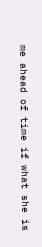me ahead of time if what she is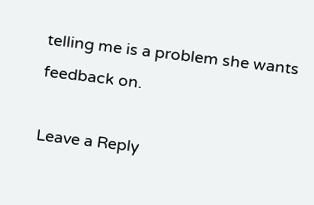telling me is a problem she wants feedback on.

Leave a Reply